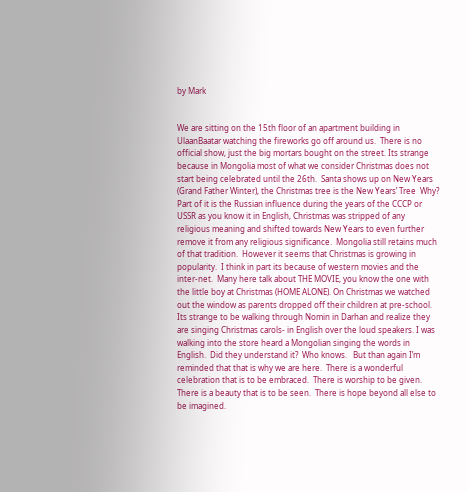by Mark


We are sitting on the 15th floor of an apartment building in UlaanBaatar watching the fireworks go off around us.  There is no official show, just the big mortars bought on the street. Its strange because in Mongolia most of what we consider Christmas does not start being celebrated until the 26th.  Santa shows up on New Years (Grand Father Winter), the Christmas tree is the New Years’ Tree  Why?  Part of it is the Russian influence during the years of the CCCP or USSR as you know it in English, Christmas was stripped of any religious meaning and shifted towards New Years to even further remove it from any religious significance.  Mongolia still retains much of that tradition.  However it seems that Christmas is growing in popularity.  I think in part its because of western movies and the inter-net.  Many here talk about THE MOVIE, you know the one with the little boy at Christmas (HOME ALONE). On Christmas we watched out the window as parents dropped off their children at pre-school.  Its strange to be walking through Nomin in Darhan and realize they are singing Christmas carols- in English over the loud speakers. I was walking into the store heard a Mongolian singing the words in English.  Did they understand it?  Who knows.   But than again I’m reminded that that is why we are here.  There is a wonderful celebration that is to be embraced.  There is worship to be given.  There is a beauty that is to be seen.  There is hope beyond all else to be imagined.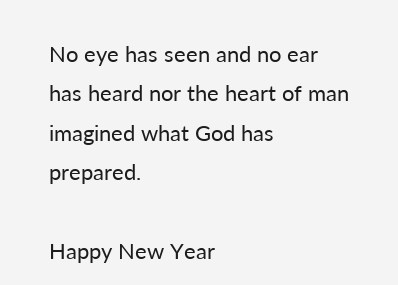No eye has seen and no ear has heard nor the heart of man imagined what God has prepared.

Happy New Year